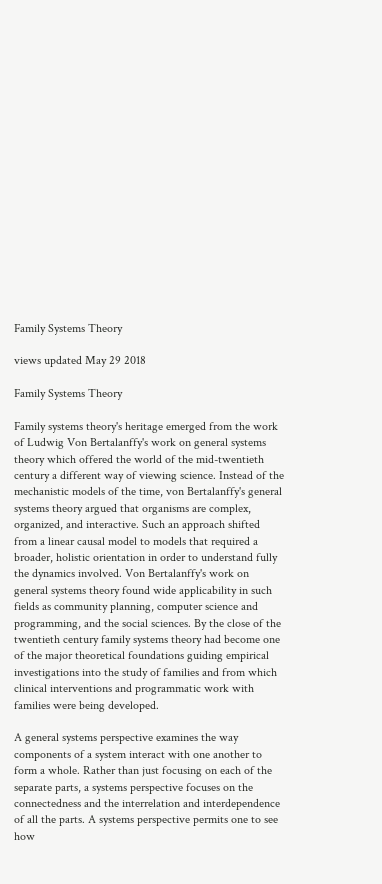Family Systems Theory

views updated May 29 2018

Family Systems Theory

Family systems theory's heritage emerged from the work of Ludwig Von Bertalanffy's work on general systems theory which offered the world of the mid-twentieth century a different way of viewing science. Instead of the mechanistic models of the time, von Bertalanffy's general systems theory argued that organisms are complex, organized, and interactive. Such an approach shifted from a linear causal model to models that required a broader, holistic orientation in order to understand fully the dynamics involved. Von Bertalanffy's work on general systems theory found wide applicability in such fields as community planning, computer science and programming, and the social sciences. By the close of the twentieth century family systems theory had become one of the major theoretical foundations guiding empirical investigations into the study of families and from which clinical interventions and programmatic work with families were being developed.

A general systems perspective examines the way components of a system interact with one another to form a whole. Rather than just focusing on each of the separate parts, a systems perspective focuses on the connectedness and the interrelation and interdependence of all the parts. A systems perspective permits one to see how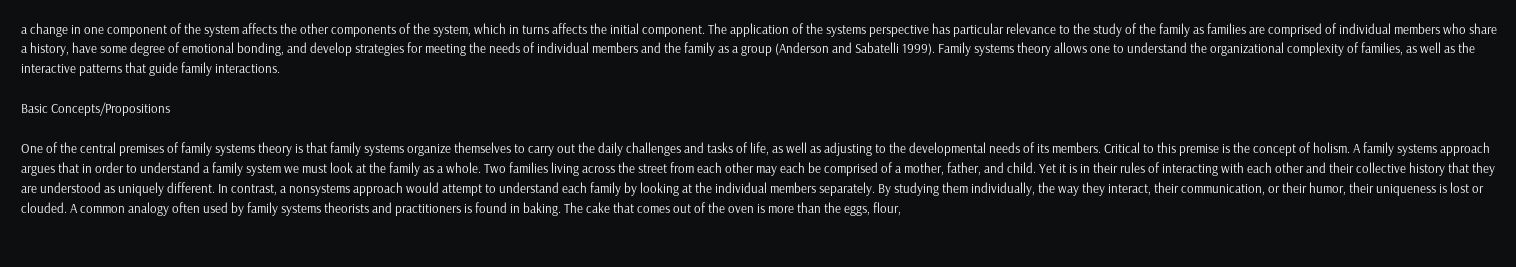a change in one component of the system affects the other components of the system, which in turns affects the initial component. The application of the systems perspective has particular relevance to the study of the family as families are comprised of individual members who share a history, have some degree of emotional bonding, and develop strategies for meeting the needs of individual members and the family as a group (Anderson and Sabatelli 1999). Family systems theory allows one to understand the organizational complexity of families, as well as the interactive patterns that guide family interactions.

Basic Concepts/Propositions

One of the central premises of family systems theory is that family systems organize themselves to carry out the daily challenges and tasks of life, as well as adjusting to the developmental needs of its members. Critical to this premise is the concept of holism. A family systems approach argues that in order to understand a family system we must look at the family as a whole. Two families living across the street from each other may each be comprised of a mother, father, and child. Yet it is in their rules of interacting with each other and their collective history that they are understood as uniquely different. In contrast, a nonsystems approach would attempt to understand each family by looking at the individual members separately. By studying them individually, the way they interact, their communication, or their humor, their uniqueness is lost or clouded. A common analogy often used by family systems theorists and practitioners is found in baking. The cake that comes out of the oven is more than the eggs, flour,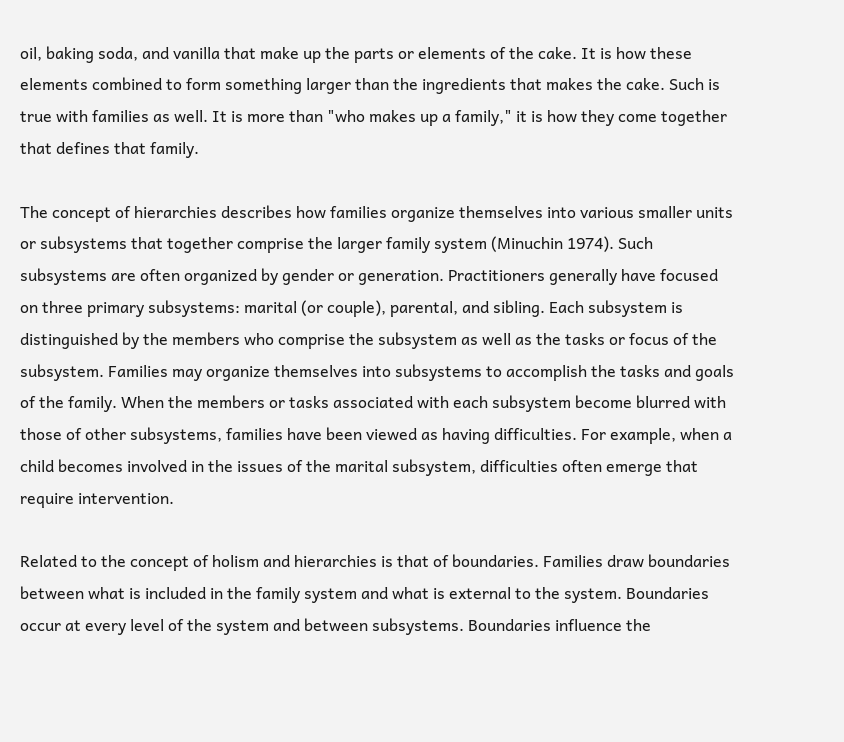oil, baking soda, and vanilla that make up the parts or elements of the cake. It is how these elements combined to form something larger than the ingredients that makes the cake. Such is true with families as well. It is more than "who makes up a family," it is how they come together that defines that family.

The concept of hierarchies describes how families organize themselves into various smaller units or subsystems that together comprise the larger family system (Minuchin 1974). Such subsystems are often organized by gender or generation. Practitioners generally have focused on three primary subsystems: marital (or couple), parental, and sibling. Each subsystem is distinguished by the members who comprise the subsystem as well as the tasks or focus of the subsystem. Families may organize themselves into subsystems to accomplish the tasks and goals of the family. When the members or tasks associated with each subsystem become blurred with those of other subsystems, families have been viewed as having difficulties. For example, when a child becomes involved in the issues of the marital subsystem, difficulties often emerge that require intervention.

Related to the concept of holism and hierarchies is that of boundaries. Families draw boundaries between what is included in the family system and what is external to the system. Boundaries occur at every level of the system and between subsystems. Boundaries influence the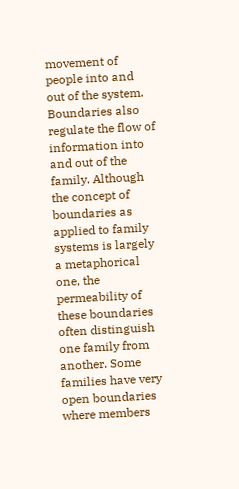movement of people into and out of the system. Boundaries also regulate the flow of information into and out of the family. Although the concept of boundaries as applied to family systems is largely a metaphorical one, the permeability of these boundaries often distinguish one family from another. Some families have very open boundaries where members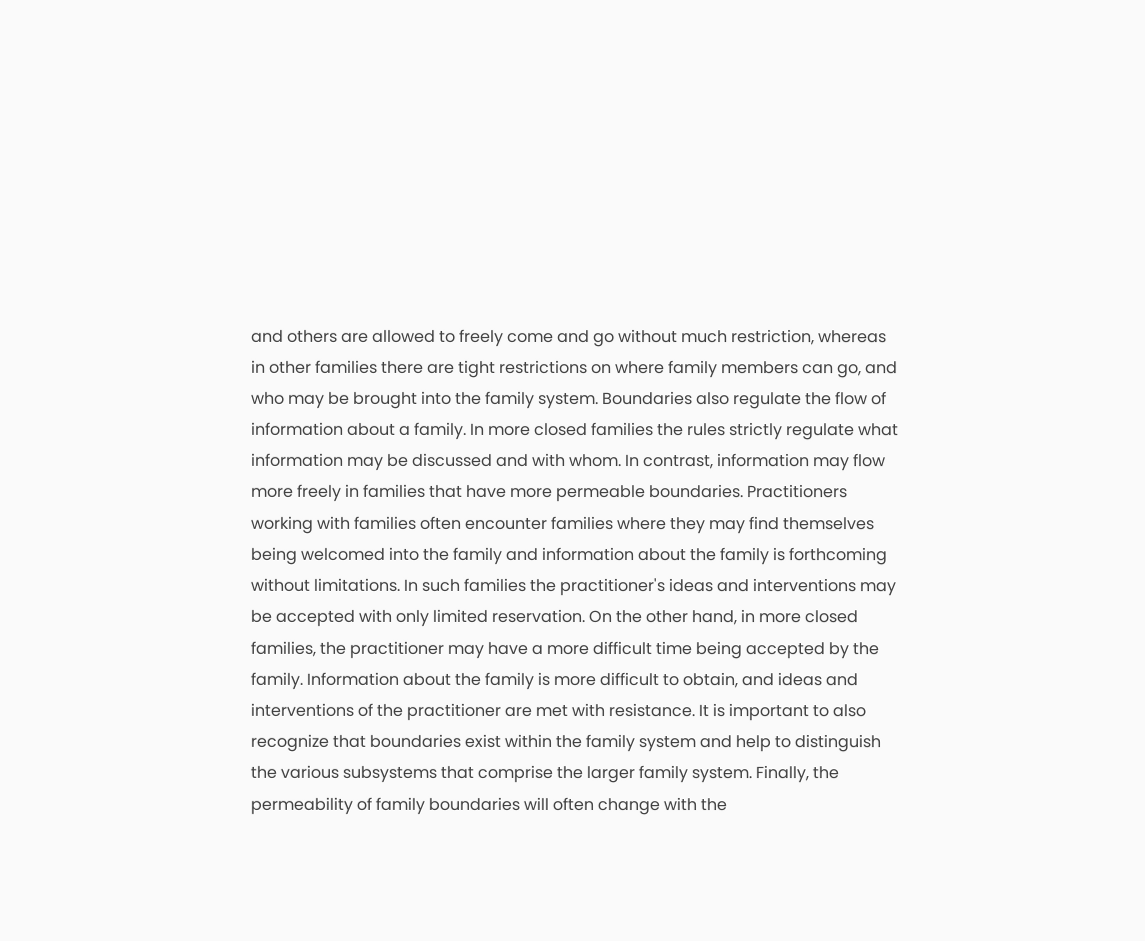and others are allowed to freely come and go without much restriction, whereas in other families there are tight restrictions on where family members can go, and who may be brought into the family system. Boundaries also regulate the flow of information about a family. In more closed families the rules strictly regulate what information may be discussed and with whom. In contrast, information may flow more freely in families that have more permeable boundaries. Practitioners working with families often encounter families where they may find themselves being welcomed into the family and information about the family is forthcoming without limitations. In such families the practitioner's ideas and interventions may be accepted with only limited reservation. On the other hand, in more closed families, the practitioner may have a more difficult time being accepted by the family. Information about the family is more difficult to obtain, and ideas and interventions of the practitioner are met with resistance. It is important to also recognize that boundaries exist within the family system and help to distinguish the various subsystems that comprise the larger family system. Finally, the permeability of family boundaries will often change with the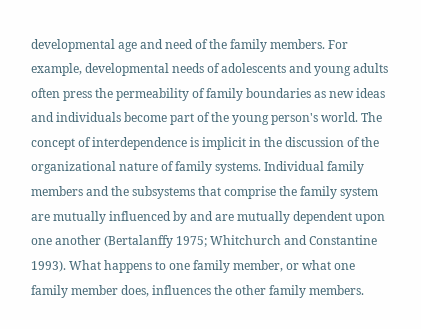developmental age and need of the family members. For example, developmental needs of adolescents and young adults often press the permeability of family boundaries as new ideas and individuals become part of the young person's world. The concept of interdependence is implicit in the discussion of the organizational nature of family systems. Individual family members and the subsystems that comprise the family system are mutually influenced by and are mutually dependent upon one another (Bertalanffy 1975; Whitchurch and Constantine 1993). What happens to one family member, or what one family member does, influences the other family members.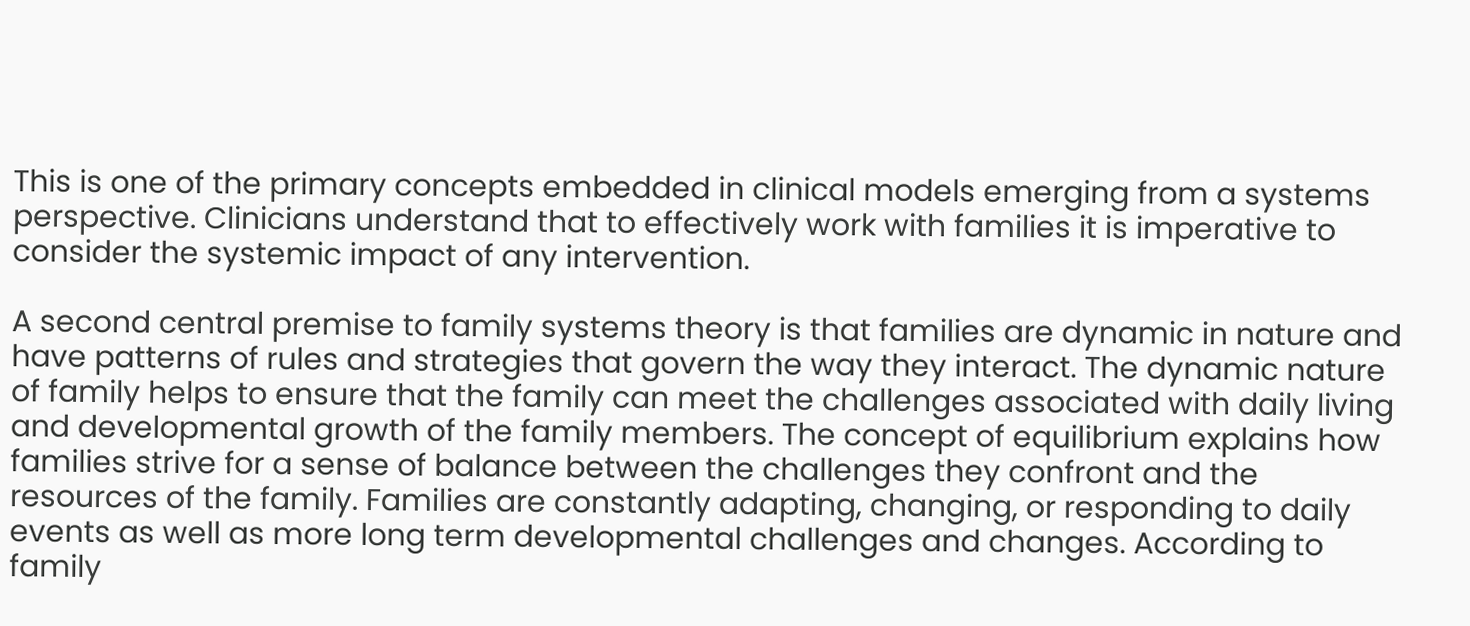This is one of the primary concepts embedded in clinical models emerging from a systems perspective. Clinicians understand that to effectively work with families it is imperative to consider the systemic impact of any intervention.

A second central premise to family systems theory is that families are dynamic in nature and have patterns of rules and strategies that govern the way they interact. The dynamic nature of family helps to ensure that the family can meet the challenges associated with daily living and developmental growth of the family members. The concept of equilibrium explains how families strive for a sense of balance between the challenges they confront and the resources of the family. Families are constantly adapting, changing, or responding to daily events as well as more long term developmental challenges and changes. According to family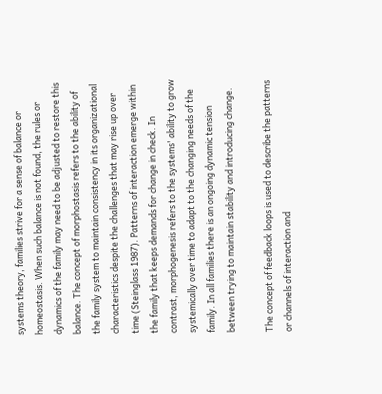systems theory, families strive for a sense of balance or homeostasis. When such balance is not found, the rules or dynamics of the family may need to be adjusted to restore this balance. The concept of morphostasis refers to the ability of the family system to maintain consistency in its organizational characteristics despite the challenges that may rise up over time (Steinglass 1987). Patterns of interaction emerge within the family that keeps demands for change in check. In contrast, morphogenesis refers to the systems' ability to grow systemically over time to adapt to the changing needs of the family. In all families there is an ongoing dynamic tension between trying to maintain stability and introducing change.

The concept of feedback loops is used to describe the patterns or channels of interaction and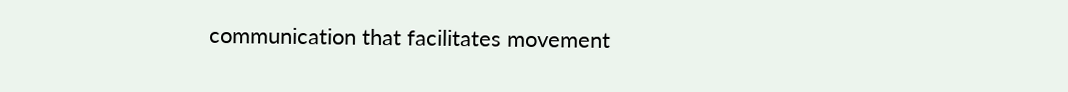communication that facilitates movement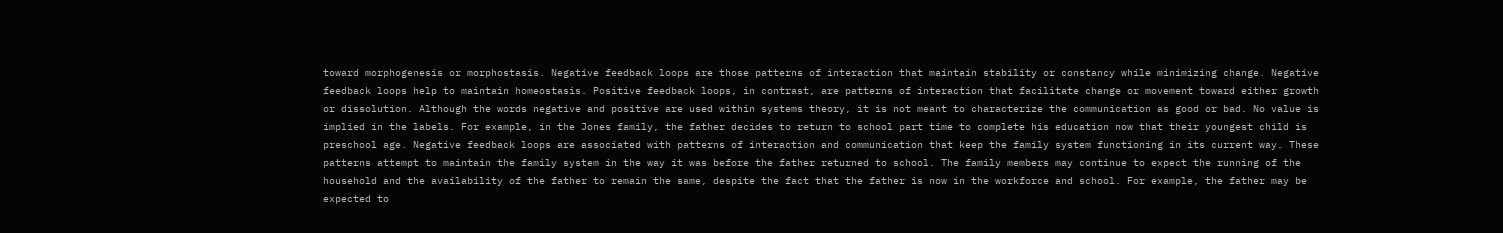toward morphogenesis or morphostasis. Negative feedback loops are those patterns of interaction that maintain stability or constancy while minimizing change. Negative feedback loops help to maintain homeostasis. Positive feedback loops, in contrast, are patterns of interaction that facilitate change or movement toward either growth or dissolution. Although the words negative and positive are used within systems theory, it is not meant to characterize the communication as good or bad. No value is implied in the labels. For example, in the Jones family, the father decides to return to school part time to complete his education now that their youngest child is preschool age. Negative feedback loops are associated with patterns of interaction and communication that keep the family system functioning in its current way. These patterns attempt to maintain the family system in the way it was before the father returned to school. The family members may continue to expect the running of the household and the availability of the father to remain the same, despite the fact that the father is now in the workforce and school. For example, the father may be expected to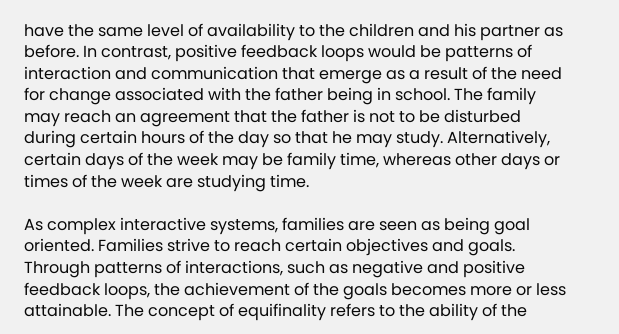have the same level of availability to the children and his partner as before. In contrast, positive feedback loops would be patterns of interaction and communication that emerge as a result of the need for change associated with the father being in school. The family may reach an agreement that the father is not to be disturbed during certain hours of the day so that he may study. Alternatively, certain days of the week may be family time, whereas other days or times of the week are studying time.

As complex interactive systems, families are seen as being goal oriented. Families strive to reach certain objectives and goals. Through patterns of interactions, such as negative and positive feedback loops, the achievement of the goals becomes more or less attainable. The concept of equifinality refers to the ability of the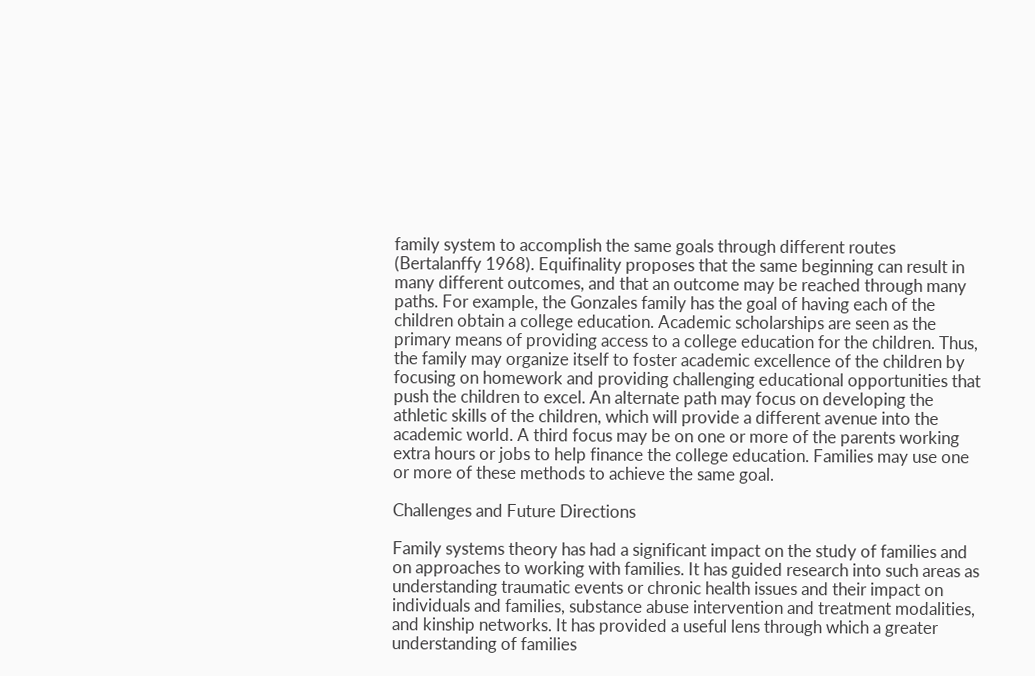family system to accomplish the same goals through different routes (Bertalanffy 1968). Equifinality proposes that the same beginning can result in many different outcomes, and that an outcome may be reached through many paths. For example, the Gonzales family has the goal of having each of the children obtain a college education. Academic scholarships are seen as the primary means of providing access to a college education for the children. Thus, the family may organize itself to foster academic excellence of the children by focusing on homework and providing challenging educational opportunities that push the children to excel. An alternate path may focus on developing the athletic skills of the children, which will provide a different avenue into the academic world. A third focus may be on one or more of the parents working extra hours or jobs to help finance the college education. Families may use one or more of these methods to achieve the same goal.

Challenges and Future Directions

Family systems theory has had a significant impact on the study of families and on approaches to working with families. It has guided research into such areas as understanding traumatic events or chronic health issues and their impact on individuals and families, substance abuse intervention and treatment modalities, and kinship networks. It has provided a useful lens through which a greater understanding of families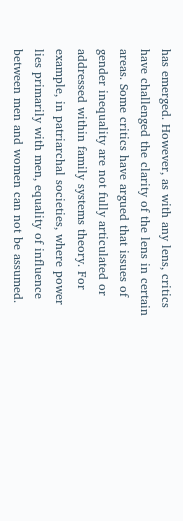has emerged. However, as with any lens, critics have challenged the clarity of the lens in certain areas. Some critics have argued that issues of gender inequality are not fully articulated or addressed within family systems theory. For example, in patriarchal societies, where power lies primarily with men, equality of influence between men and women can not be assumed.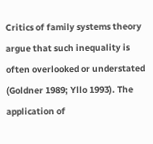Critics of family systems theory argue that such inequality is often overlooked or understated (Goldner 1989; Yllo 1993). The application of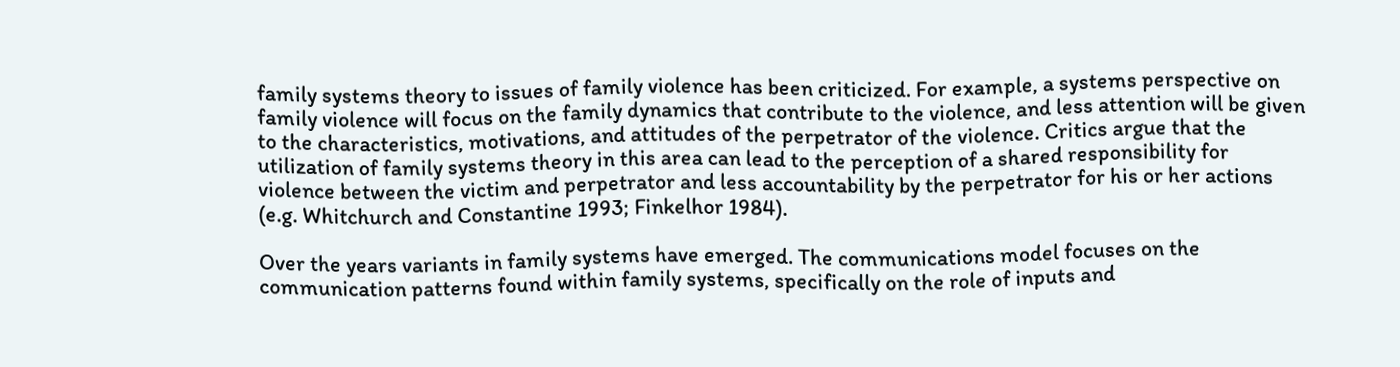family systems theory to issues of family violence has been criticized. For example, a systems perspective on family violence will focus on the family dynamics that contribute to the violence, and less attention will be given to the characteristics, motivations, and attitudes of the perpetrator of the violence. Critics argue that the utilization of family systems theory in this area can lead to the perception of a shared responsibility for violence between the victim and perpetrator and less accountability by the perpetrator for his or her actions (e.g. Whitchurch and Constantine 1993; Finkelhor 1984).

Over the years variants in family systems have emerged. The communications model focuses on the communication patterns found within family systems, specifically on the role of inputs and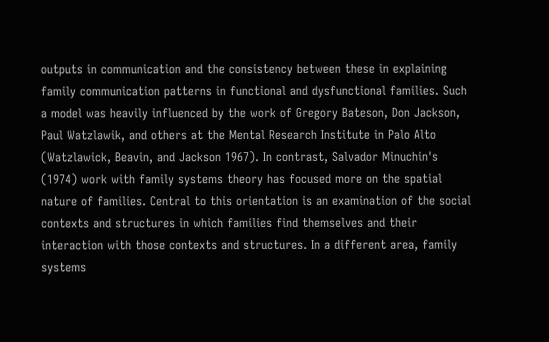outputs in communication and the consistency between these in explaining family communication patterns in functional and dysfunctional families. Such a model was heavily influenced by the work of Gregory Bateson, Don Jackson, Paul Watzlawik, and others at the Mental Research Institute in Palo Alto (Watzlawick, Beavin, and Jackson 1967). In contrast, Salvador Minuchin's (1974) work with family systems theory has focused more on the spatial nature of families. Central to this orientation is an examination of the social contexts and structures in which families find themselves and their interaction with those contexts and structures. In a different area, family systems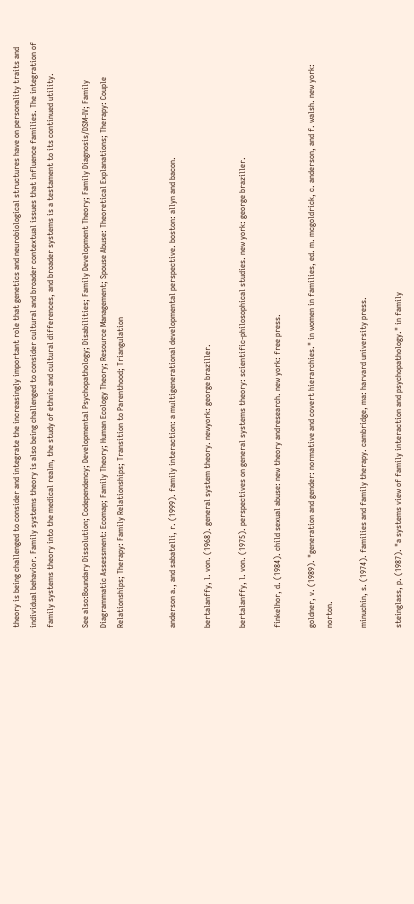theory is being challenged to consider and integrate the increasingly important role that genetics and neurobiological structures have on personality traits and individual behavior. Family systems theory is also being challenged to consider cultural and broader contextual issues that influence families. The integration of family systems theory into the medical realm, the study of ethnic and cultural differences, and broader systems is a testament to its continued utility.

See also:Boundary Dissolution; Codependency; Developmental Psychopathology; Disabilities; Family Development Theory; Family Diagnosis/DSM-IV; Family Diagrammatic Assessment: Ecomap; Family Theory; Human Ecology Theory; Resource Management; Spouse Abuse: Theoretical Explanations; Therapy: Couple Relationships; Therapy: Family Relationships; Transition to Parenthood; Triangulation


anderson a., and sabatelli, r. (1999). family interaction: a multigenerational developmental perspective. boston: allyn and bacon.

bertalanffy, l. von. (1968). general system theory. newyork: george braziller.

bertalanffy, l. von. (1975). perspectives on general systems theory: scientific-philosophical studies. new york: george braziller.

finkelhor, d. (1984). child sexual abuse: new theory andresearch. new york: free press.

goldner, v. (1989). "generation and gender: normative and covert hierarchies." in women in families, ed. m. mcgoldrick, c. anderson, and f. walsh. new york: norton.

minuchin, s. (1974). families and family therapy. cambridge, ma: harvard university press.

steinglass, p. (1987). "a systems view of family interaction and psychopathology." in family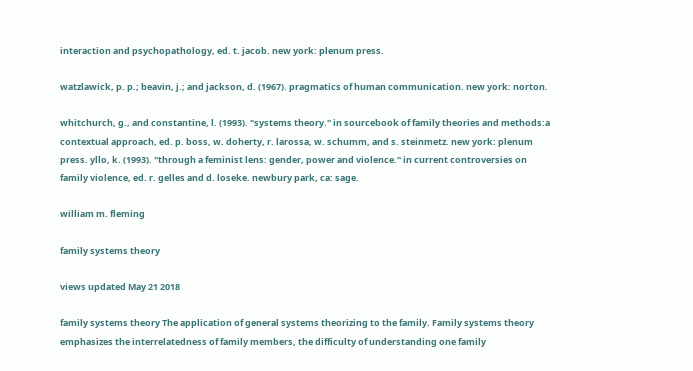interaction and psychopathology, ed. t. jacob. new york: plenum press.

watzlawick, p. p.; beavin, j.; and jackson, d. (1967). pragmatics of human communication. new york: norton.

whitchurch, g., and constantine, l. (1993). "systems theory." in sourcebook of family theories and methods:a contextual approach, ed. p. boss, w. doherty, r. larossa, w. schumm, and s. steinmetz. new york: plenum press. yllo, k. (1993). "through a feminist lens: gender, power and violence." in current controversies on family violence, ed. r. gelles and d. loseke. newbury park, ca: sage.

william m. fleming

family systems theory

views updated May 21 2018

family systems theory The application of general systems theorizing to the family. Family systems theory emphasizes the interrelatedness of family members, the difficulty of understanding one family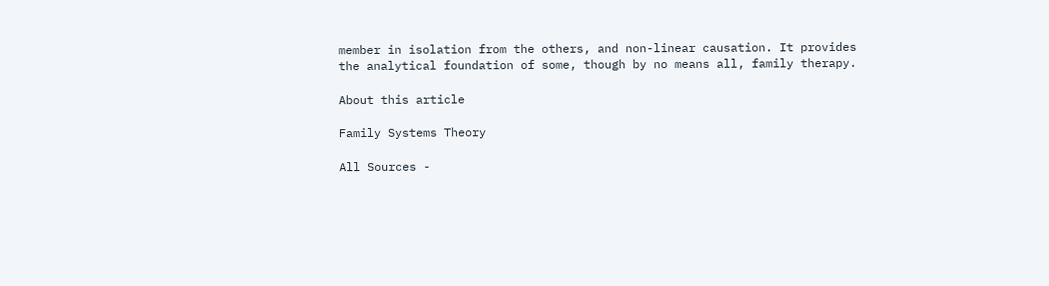member in isolation from the others, and non-linear causation. It provides the analytical foundation of some, though by no means all, family therapy.

About this article

Family Systems Theory

All Sources -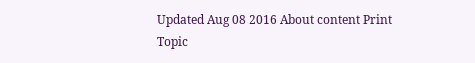Updated Aug 08 2016 About content Print Topic